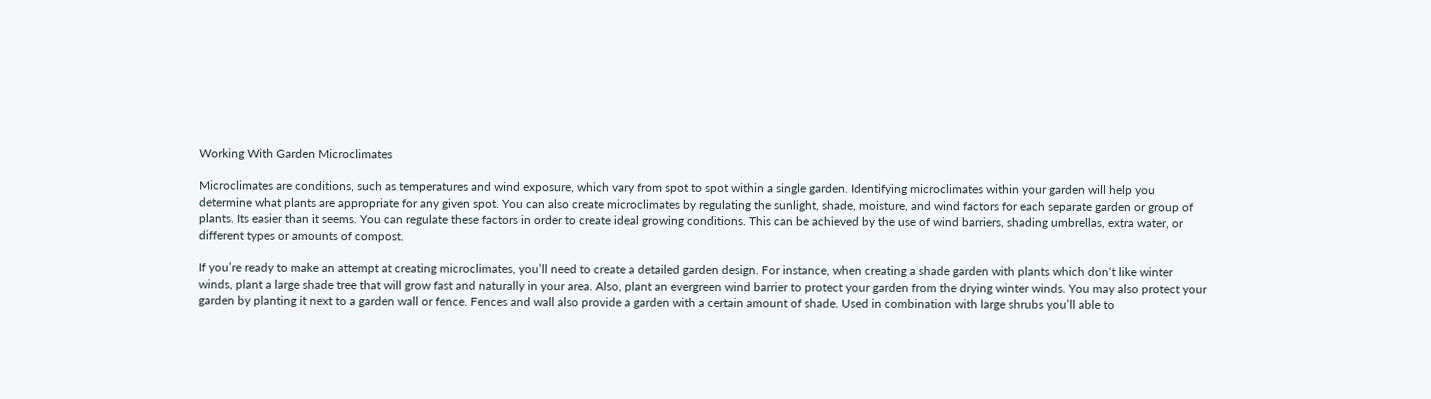Working With Garden Microclimates

Microclimates are conditions, such as temperatures and wind exposure, which vary from spot to spot within a single garden. Identifying microclimates within your garden will help you determine what plants are appropriate for any given spot. You can also create microclimates by regulating the sunlight, shade, moisture, and wind factors for each separate garden or group of plants. Its easier than it seems. You can regulate these factors in order to create ideal growing conditions. This can be achieved by the use of wind barriers, shading umbrellas, extra water, or different types or amounts of compost.

If you’re ready to make an attempt at creating microclimates, you’ll need to create a detailed garden design. For instance, when creating a shade garden with plants which don‘t like winter winds, plant a large shade tree that will grow fast and naturally in your area. Also, plant an evergreen wind barrier to protect your garden from the drying winter winds. You may also protect your garden by planting it next to a garden wall or fence. Fences and wall also provide a garden with a certain amount of shade. Used in combination with large shrubs you’ll able to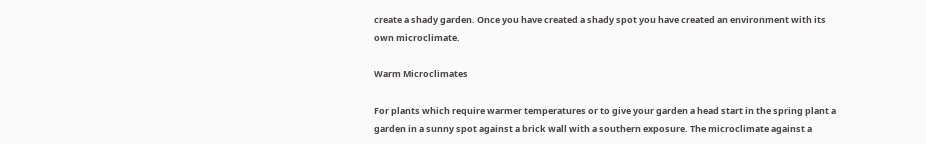create a shady garden. Once you have created a shady spot you have created an environment with its own microclimate.

Warm Microclimates

For plants which require warmer temperatures or to give your garden a head start in the spring plant a garden in a sunny spot against a brick wall with a southern exposure. The microclimate against a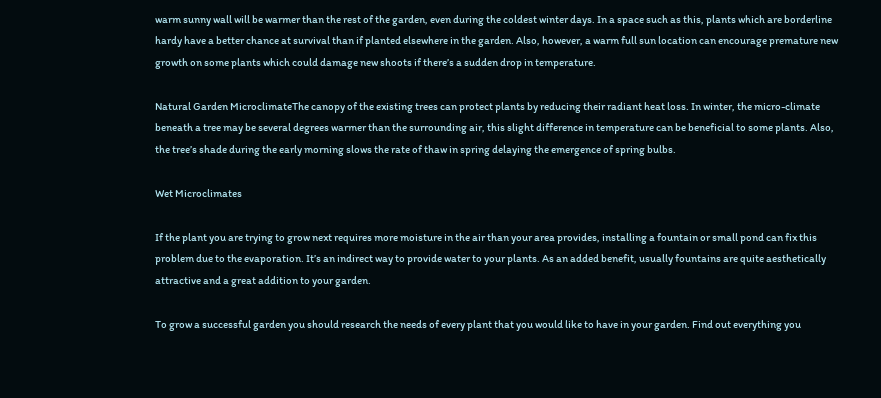warm sunny wall will be warmer than the rest of the garden, even during the coldest winter days. In a space such as this, plants which are borderline hardy have a better chance at survival than if planted elsewhere in the garden. Also, however, a warm full sun location can encourage premature new growth on some plants which could damage new shoots if there’s a sudden drop in temperature.

Natural Garden MicroclimateThe canopy of the existing trees can protect plants by reducing their radiant heat loss. In winter, the micro-climate beneath a tree may be several degrees warmer than the surrounding air, this slight difference in temperature can be beneficial to some plants. Also, the tree’s shade during the early morning slows the rate of thaw in spring delaying the emergence of spring bulbs.

Wet Microclimates

If the plant you are trying to grow next requires more moisture in the air than your area provides, installing a fountain or small pond can fix this problem due to the evaporation. It’s an indirect way to provide water to your plants. As an added benefit, usually fountains are quite aesthetically attractive and a great addition to your garden.

To grow a successful garden you should research the needs of every plant that you would like to have in your garden. Find out everything you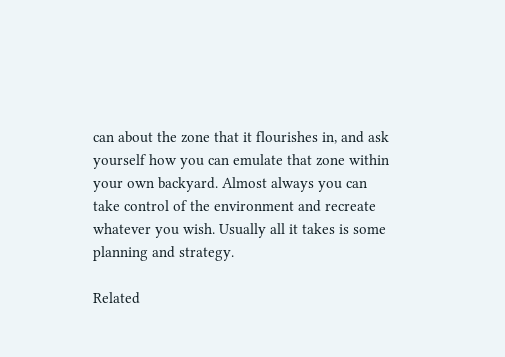can about the zone that it flourishes in, and ask yourself how you can emulate that zone within your own backyard. Almost always you can take control of the environment and recreate whatever you wish. Usually all it takes is some planning and strategy.

Related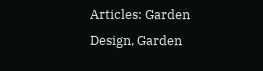Articles: Garden Design, Garden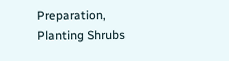Preparation, Planting Shrubs